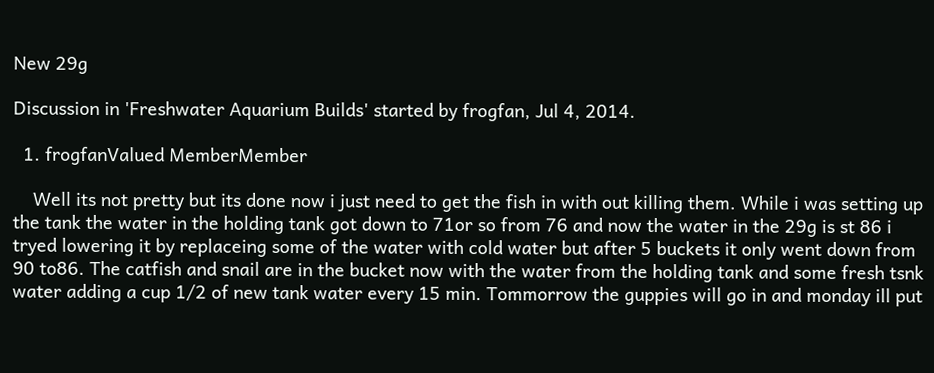New 29g

Discussion in 'Freshwater Aquarium Builds' started by frogfan, Jul 4, 2014.

  1. frogfanValued MemberMember

    Well its not pretty but its done now i just need to get the fish in with out killing them. While i was setting up the tank the water in the holding tank got down to 71or so from 76 and now the water in the 29g is st 86 i tryed lowering it by replaceing some of the water with cold water but after 5 buckets it only went down from 90 to86. The catfish and snail are in the bucket now with the water from the holding tank and some fresh tsnk water adding a cup 1/2 of new tank water every 15 min. Tommorrow the guppies will go in and monday ill put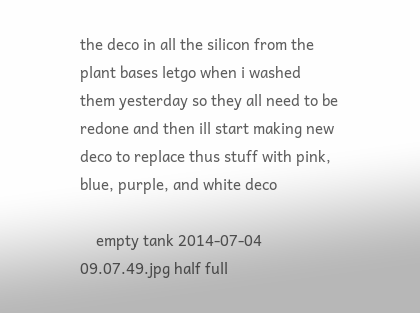the deco in all the silicon from the plant bases letgo when i washed them yesterday so they all need to be redone and then ill start making new deco to replace thus stuff with pink, blue, purple, and white deco

    empty tank 2014-07-04 09.07.49.jpg half full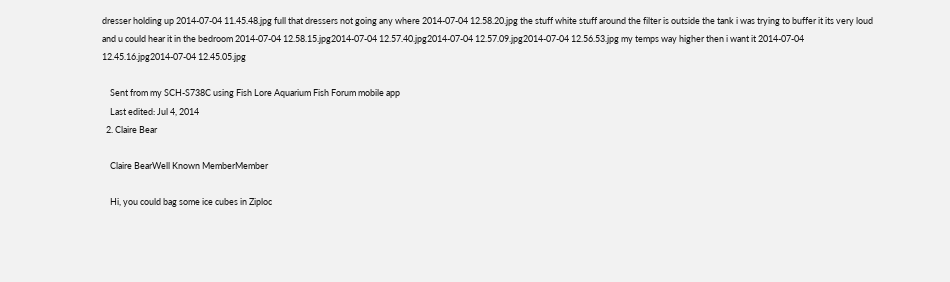dresser holding up 2014-07-04 11.45.48.jpg full that dressers not going any where 2014-07-04 12.58.20.jpg the stuff white stuff around the filter is outside the tank i was trying to buffer it its very loud and u could hear it in the bedroom 2014-07-04 12.58.15.jpg2014-07-04 12.57.40.jpg2014-07-04 12.57.09.jpg2014-07-04 12.56.53.jpg my temps way higher then i want it 2014-07-04 12.45.16.jpg2014-07-04 12.45.05.jpg

    Sent from my SCH-S738C using Fish Lore Aquarium Fish Forum mobile app
    Last edited: Jul 4, 2014
  2. Claire Bear

    Claire BearWell Known MemberMember

    Hi, you could bag some ice cubes in Ziploc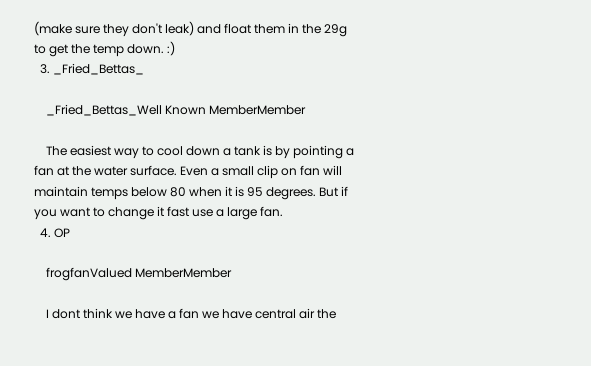(make sure they don't leak) and float them in the 29g to get the temp down. :)
  3. _Fried_Bettas_

    _Fried_Bettas_Well Known MemberMember

    The easiest way to cool down a tank is by pointing a fan at the water surface. Even a small clip on fan will maintain temps below 80 when it is 95 degrees. But if you want to change it fast use a large fan.
  4. OP

    frogfanValued MemberMember

    I dont think we have a fan we have central air the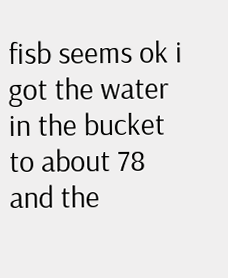fisb seems ok i got the water in the bucket to about 78 and the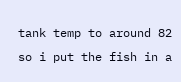tank temp to around 82 so i put the fish in a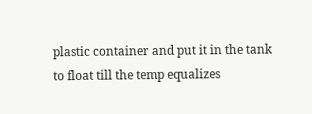plastic container and put it in the tank to float till the temp equalizes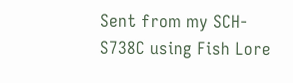Sent from my SCH-S738C using Fish Lore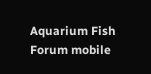Aquarium Fish Forum mobile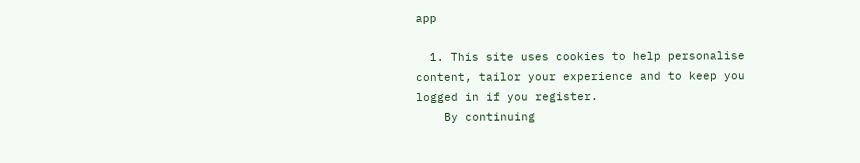app

  1. This site uses cookies to help personalise content, tailor your experience and to keep you logged in if you register.
    By continuing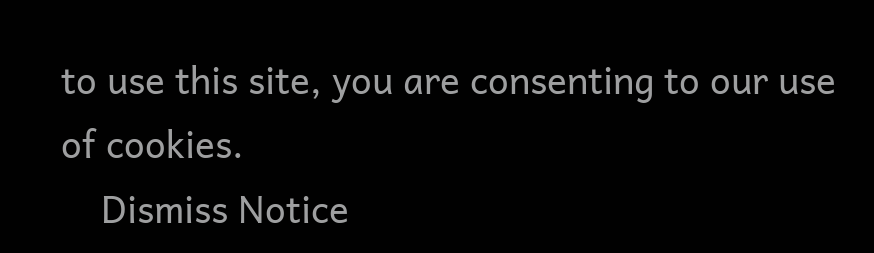to use this site, you are consenting to our use of cookies.
    Dismiss Notice